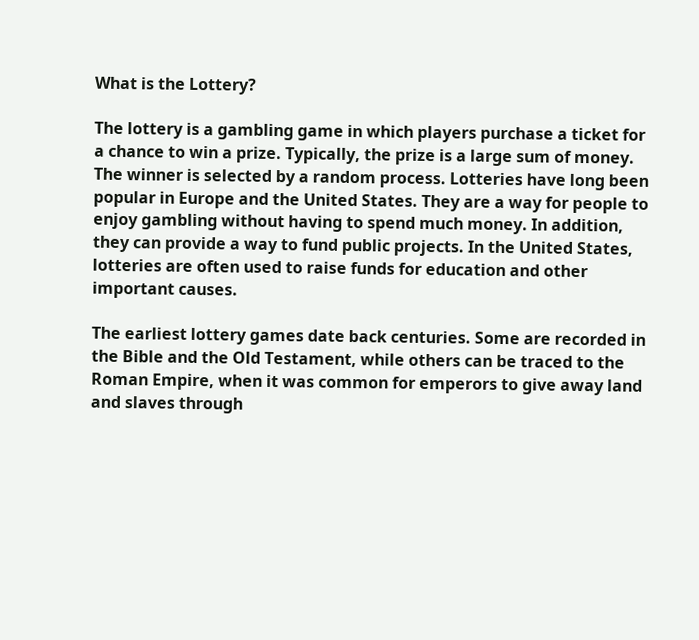What is the Lottery?

The lottery is a gambling game in which players purchase a ticket for a chance to win a prize. Typically, the prize is a large sum of money. The winner is selected by a random process. Lotteries have long been popular in Europe and the United States. They are a way for people to enjoy gambling without having to spend much money. In addition, they can provide a way to fund public projects. In the United States, lotteries are often used to raise funds for education and other important causes.

The earliest lottery games date back centuries. Some are recorded in the Bible and the Old Testament, while others can be traced to the Roman Empire, when it was common for emperors to give away land and slaves through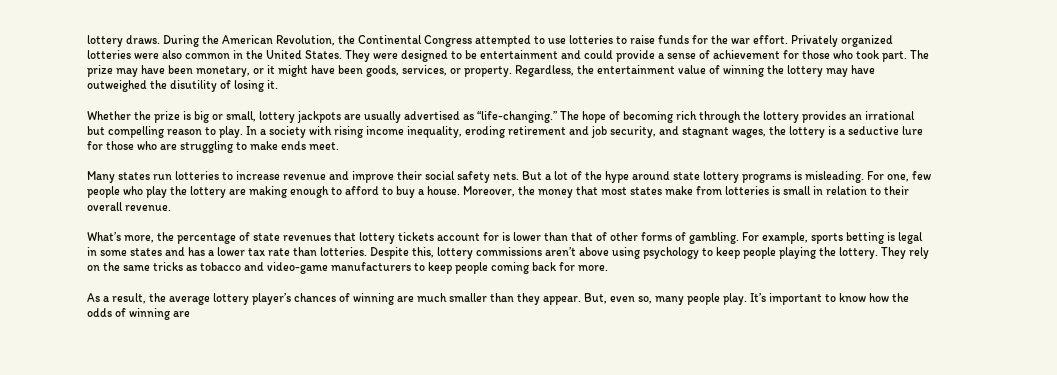lottery draws. During the American Revolution, the Continental Congress attempted to use lotteries to raise funds for the war effort. Privately organized lotteries were also common in the United States. They were designed to be entertainment and could provide a sense of achievement for those who took part. The prize may have been monetary, or it might have been goods, services, or property. Regardless, the entertainment value of winning the lottery may have outweighed the disutility of losing it.

Whether the prize is big or small, lottery jackpots are usually advertised as “life-changing.” The hope of becoming rich through the lottery provides an irrational but compelling reason to play. In a society with rising income inequality, eroding retirement and job security, and stagnant wages, the lottery is a seductive lure for those who are struggling to make ends meet.

Many states run lotteries to increase revenue and improve their social safety nets. But a lot of the hype around state lottery programs is misleading. For one, few people who play the lottery are making enough to afford to buy a house. Moreover, the money that most states make from lotteries is small in relation to their overall revenue.

What’s more, the percentage of state revenues that lottery tickets account for is lower than that of other forms of gambling. For example, sports betting is legal in some states and has a lower tax rate than lotteries. Despite this, lottery commissions aren’t above using psychology to keep people playing the lottery. They rely on the same tricks as tobacco and video-game manufacturers to keep people coming back for more.

As a result, the average lottery player’s chances of winning are much smaller than they appear. But, even so, many people play. It’s important to know how the odds of winning are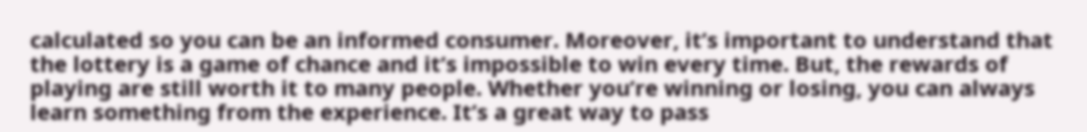calculated so you can be an informed consumer. Moreover, it’s important to understand that the lottery is a game of chance and it’s impossible to win every time. But, the rewards of playing are still worth it to many people. Whether you’re winning or losing, you can always learn something from the experience. It’s a great way to pass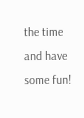the time and have some fun!